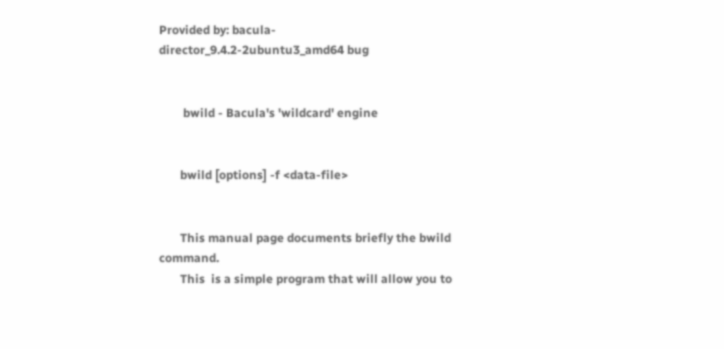Provided by: bacula-director_9.4.2-2ubuntu3_amd64 bug


        bwild - Bacula's 'wildcard' engine


       bwild [options] -f <data-file>


       This manual page documents briefly the bwild command.
       This  is a simple program that will allow you to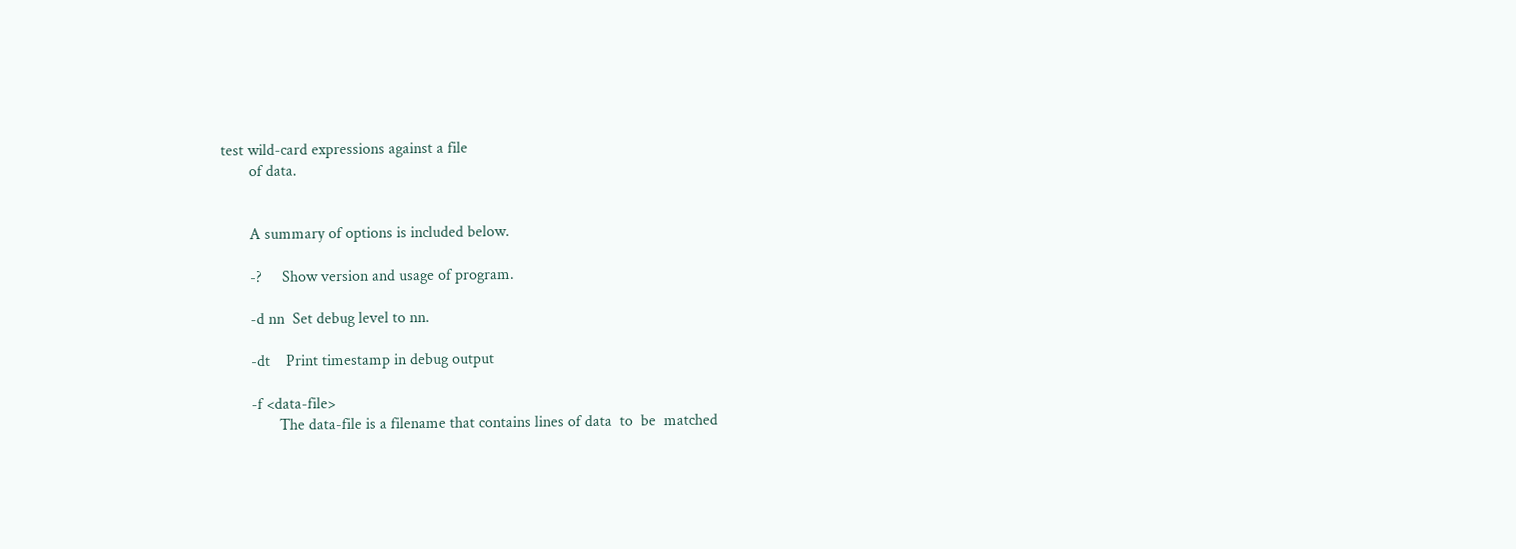test wild-card expressions against a file
       of data.


       A summary of options is included below.

       -?     Show version and usage of program.

       -d nn  Set debug level to nn.

       -dt    Print timestamp in debug output

       -f <data-file>
              The data-file is a filename that contains lines of data  to  be  matched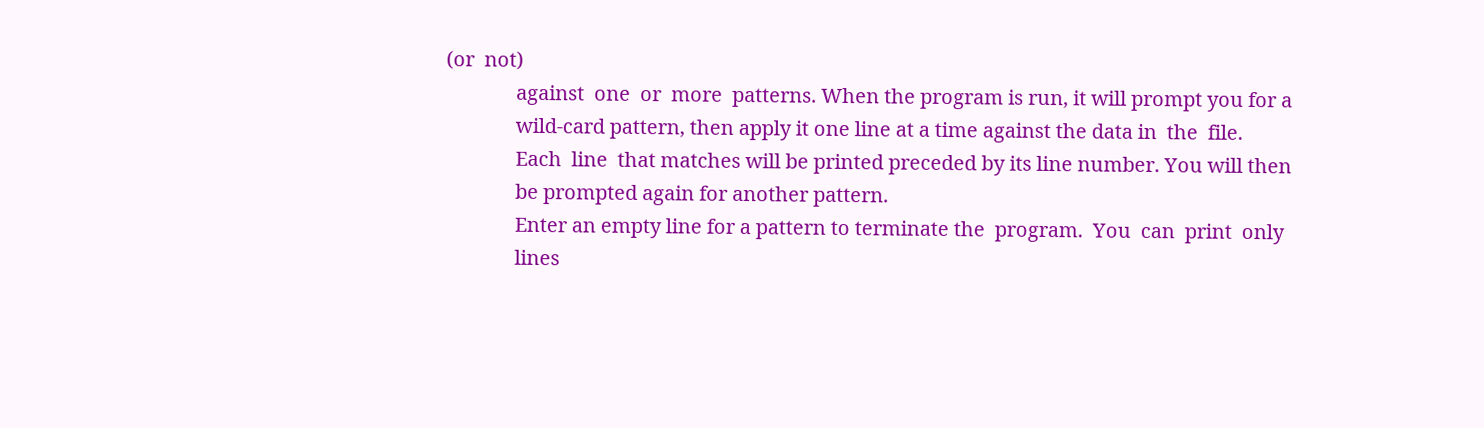(or  not)
              against  one  or  more  patterns. When the program is run, it will prompt you for a
              wild-card pattern, then apply it one line at a time against the data in  the  file.
              Each  line  that matches will be printed preceded by its line number. You will then
              be prompted again for another pattern.
              Enter an empty line for a pattern to terminate the  program.  You  can  print  only
              lines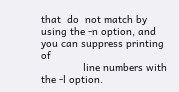that  do  not match by using the -n option, and you can suppress printing of
              line numbers with the -l option.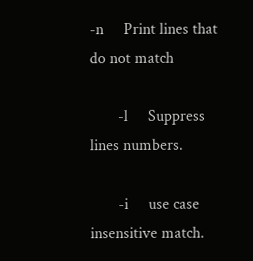-n     Print lines that do not match

       -l     Suppress lines numbers.

       -i     use case insensitive match.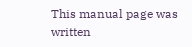This manual page was written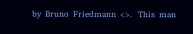by  Bruno  Friedmann  <>.   This  man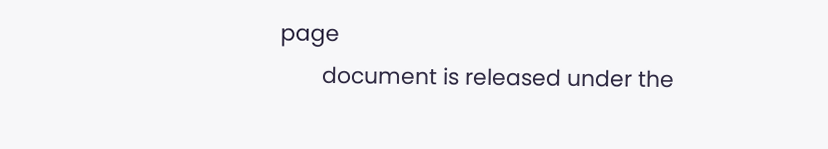page
       document is released under the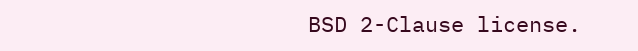BSD 2-Clause license.